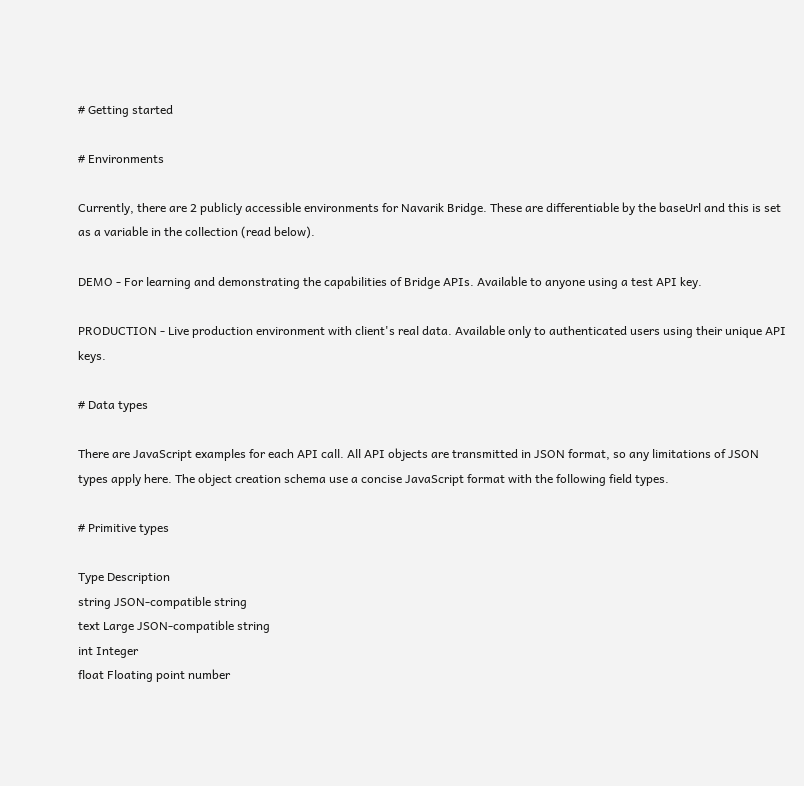# Getting started

# Environments

Currently, there are 2 publicly accessible environments for Navarik Bridge. These are differentiable by the baseUrl and this is set as a variable in the collection (read below).

DEMO - For learning and demonstrating the capabilities of Bridge APIs. Available to anyone using a test API key.

PRODUCTION - Live production environment with client's real data. Available only to authenticated users using their unique API keys.

# Data types

There are JavaScript examples for each API call. All API objects are transmitted in JSON format, so any limitations of JSON types apply here. The object creation schema use a concise JavaScript format with the following field types.

# Primitive types

Type Description
string JSON-compatible string
text Large JSON-compatible string
int Integer
float Floating point number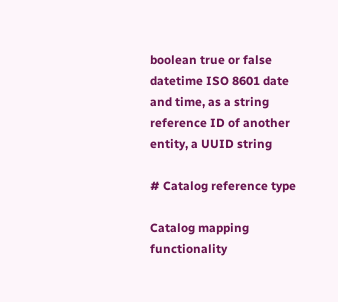boolean true or false
datetime ISO 8601 date and time, as a string
reference ID of another entity, a UUID string

# Catalog reference type

Catalog mapping functionality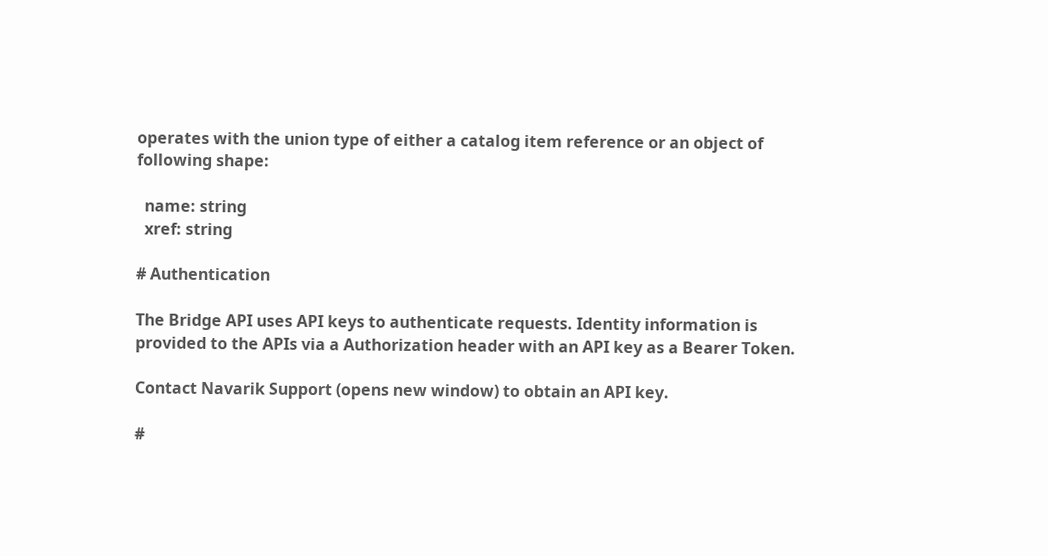operates with the union type of either a catalog item reference or an object of following shape:

  name: string
  xref: string

# Authentication

The Bridge API uses API keys to authenticate requests. Identity information is provided to the APIs via a Authorization header with an API key as a Bearer Token.

Contact Navarik Support (opens new window) to obtain an API key.

#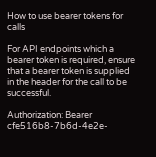How to use bearer tokens for calls

For API endpoints which a bearer token is required, ensure that a bearer token is supplied in the header for the call to be successful.

Authorization: Bearer cfe516b8-7b6d-4e2e-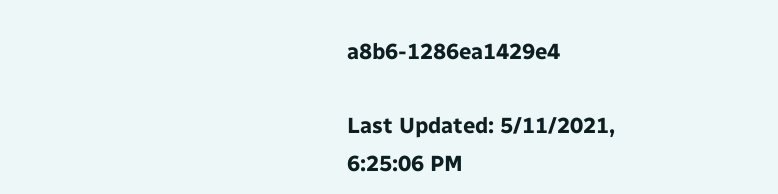a8b6-1286ea1429e4

Last Updated: 5/11/2021, 6:25:06 PM